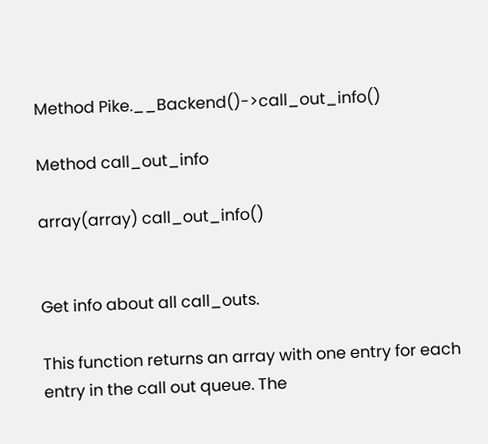Method Pike.__Backend()->call_out_info()

Method call_out_info

array(array) call_out_info()


Get info about all call_outs.

This function returns an array with one entry for each entry in the call out queue. The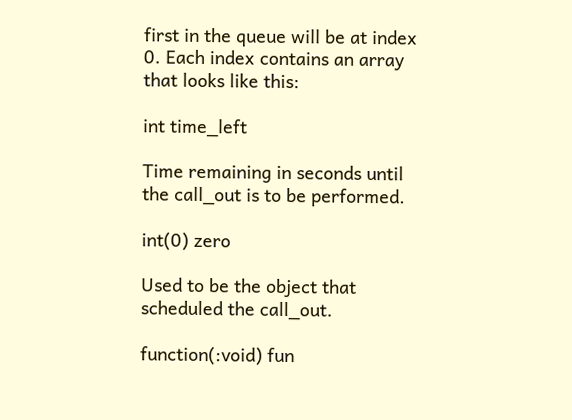first in the queue will be at index 0. Each index contains an array that looks like this:

int time_left

Time remaining in seconds until the call_out is to be performed.

int(0) zero

Used to be the object that scheduled the call_out.

function(:void) fun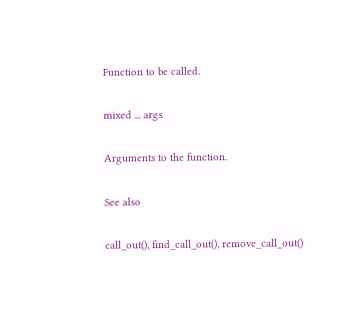Function to be called.

mixed ... args

Arguments to the function.

See also

call_out(), find_call_out(), remove_call_out()